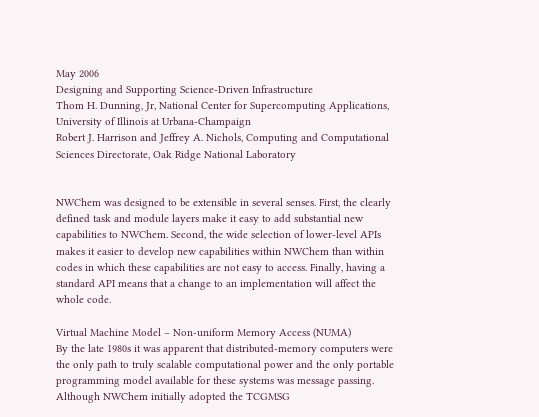May 2006
Designing and Supporting Science-Driven Infrastructure
Thom H. Dunning, Jr, National Center for Supercomputing Applications, University of Illinois at Urbana-Champaign
Robert J. Harrison and Jeffrey A. Nichols, Computing and Computational Sciences Directorate, Oak Ridge National Laboratory


NWChem was designed to be extensible in several senses. First, the clearly defined task and module layers make it easy to add substantial new capabilities to NWChem. Second, the wide selection of lower-level APIs makes it easier to develop new capabilities within NWChem than within codes in which these capabilities are not easy to access. Finally, having a standard API means that a change to an implementation will affect the whole code.

Virtual Machine Model – Non-uniform Memory Access (NUMA)
By the late 1980s it was apparent that distributed-memory computers were the only path to truly scalable computational power and the only portable programming model available for these systems was message passing. Although NWChem initially adopted the TCGMSG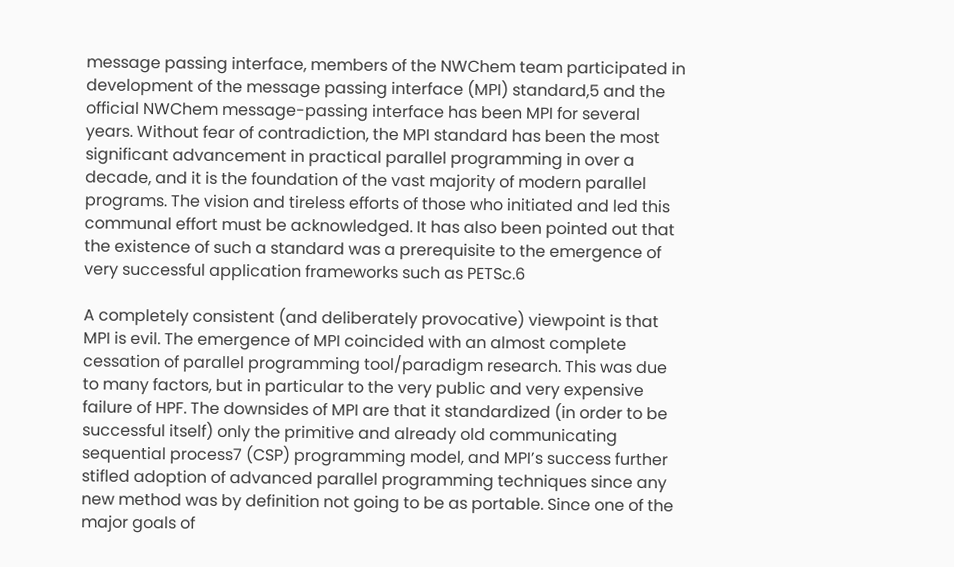message passing interface, members of the NWChem team participated in development of the message passing interface (MPI) standard,5 and the official NWChem message-passing interface has been MPI for several years. Without fear of contradiction, the MPI standard has been the most significant advancement in practical parallel programming in over a decade, and it is the foundation of the vast majority of modern parallel programs. The vision and tireless efforts of those who initiated and led this communal effort must be acknowledged. It has also been pointed out that the existence of such a standard was a prerequisite to the emergence of very successful application frameworks such as PETSc.6

A completely consistent (and deliberately provocative) viewpoint is that MPI is evil. The emergence of MPI coincided with an almost complete cessation of parallel programming tool/paradigm research. This was due to many factors, but in particular to the very public and very expensive failure of HPF. The downsides of MPI are that it standardized (in order to be successful itself) only the primitive and already old communicating sequential process7 (CSP) programming model, and MPI’s success further stifled adoption of advanced parallel programming techniques since any new method was by definition not going to be as portable. Since one of the major goals of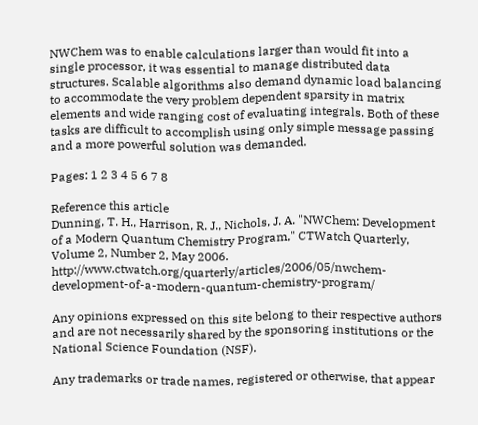NWChem was to enable calculations larger than would fit into a single processor, it was essential to manage distributed data structures. Scalable algorithms also demand dynamic load balancing to accommodate the very problem dependent sparsity in matrix elements and wide ranging cost of evaluating integrals. Both of these tasks are difficult to accomplish using only simple message passing and a more powerful solution was demanded.

Pages: 1 2 3 4 5 6 7 8

Reference this article
Dunning, T. H., Harrison, R. J., Nichols, J. A. "NWChem: Development of a Modern Quantum Chemistry Program," CTWatch Quarterly, Volume 2, Number 2, May 2006. http://www.ctwatch.org/quarterly/articles/2006/05/nwchem-development-of-a-modern-quantum-chemistry-program/

Any opinions expressed on this site belong to their respective authors and are not necessarily shared by the sponsoring institutions or the National Science Foundation (NSF).

Any trademarks or trade names, registered or otherwise, that appear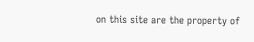on this site are the property of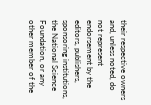their respective owners and, unless noted, do not represent endorsement by the editors, publishers, sponsoring institutions, the National Science Foundation, or any other member of the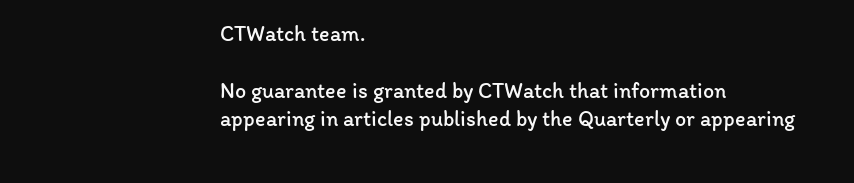CTWatch team.

No guarantee is granted by CTWatch that information appearing in articles published by the Quarterly or appearing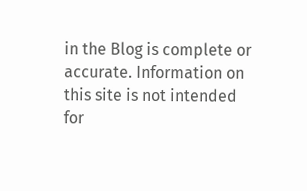in the Blog is complete or accurate. Information on this site is not intended for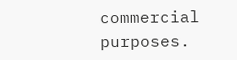commercial purposes.